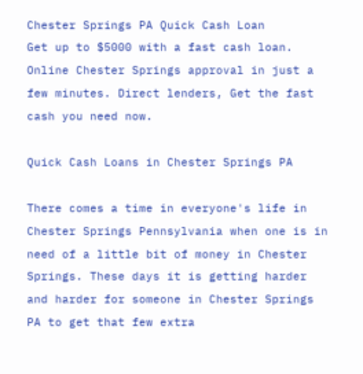Chester Springs PA Quick Cash Loan
Get up to $5000 with a fast cash loan. Online Chester Springs approval in just a few minutes. Direct lenders, Get the fast cash you need now.

Quick Cash Loans in Chester Springs PA

There comes a time in everyone's life in Chester Springs Pennsylvania when one is in need of a little bit of money in Chester Springs. These days it is getting harder and harder for someone in Chester Springs PA to get that few extra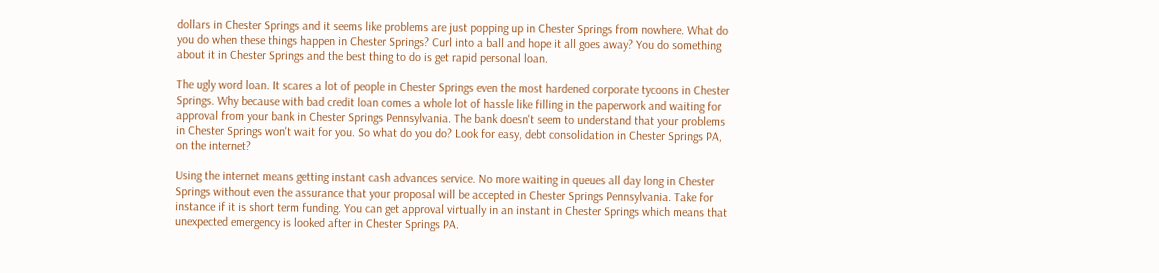dollars in Chester Springs and it seems like problems are just popping up in Chester Springs from nowhere. What do you do when these things happen in Chester Springs? Curl into a ball and hope it all goes away? You do something about it in Chester Springs and the best thing to do is get rapid personal loan.

The ugly word loan. It scares a lot of people in Chester Springs even the most hardened corporate tycoons in Chester Springs. Why because with bad credit loan comes a whole lot of hassle like filling in the paperwork and waiting for approval from your bank in Chester Springs Pennsylvania. The bank doesn't seem to understand that your problems in Chester Springs won't wait for you. So what do you do? Look for easy, debt consolidation in Chester Springs PA, on the internet?

Using the internet means getting instant cash advances service. No more waiting in queues all day long in Chester Springs without even the assurance that your proposal will be accepted in Chester Springs Pennsylvania. Take for instance if it is short term funding. You can get approval virtually in an instant in Chester Springs which means that unexpected emergency is looked after in Chester Springs PA.